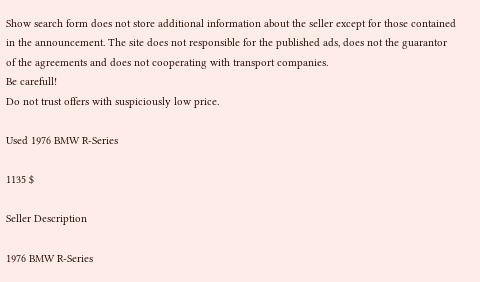Show search form does not store additional information about the seller except for those contained in the announcement. The site does not responsible for the published ads, does not the guarantor of the agreements and does not cooperating with transport companies.
Be carefull!
Do not trust offers with suspiciously low price.

Used 1976 BMW R-Series

1135 $

Seller Description

1976 BMW R-Series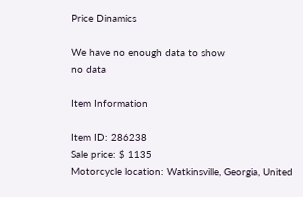Price Dinamics

We have no enough data to show
no data

Item Information

Item ID: 286238
Sale price: $ 1135
Motorcycle location: Watkinsville, Georgia, United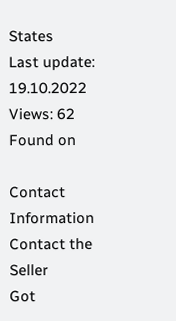States
Last update: 19.10.2022
Views: 62
Found on

Contact Information
Contact the Seller
Got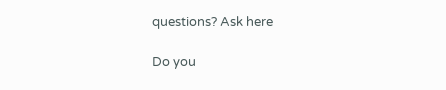questions? Ask here

Do you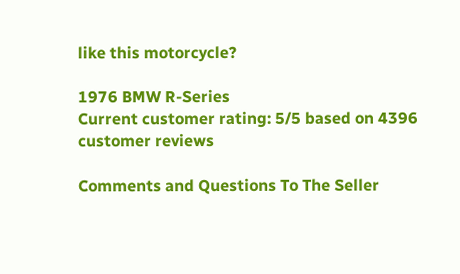like this motorcycle?

1976 BMW R-Series
Current customer rating: 5/5 based on 4396 customer reviews

Comments and Questions To The Seller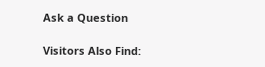Ask a Question

Visitors Also Find: